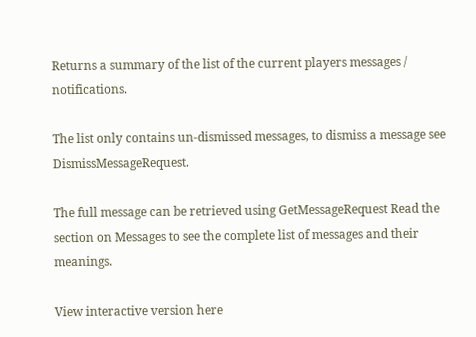Returns a summary of the list of the current players messages / notifications.

The list only contains un-dismissed messages, to dismiss a message see DismissMessageRequest.

The full message can be retrieved using GetMessageRequest Read the section on Messages to see the complete list of messages and their meanings.

View interactive version here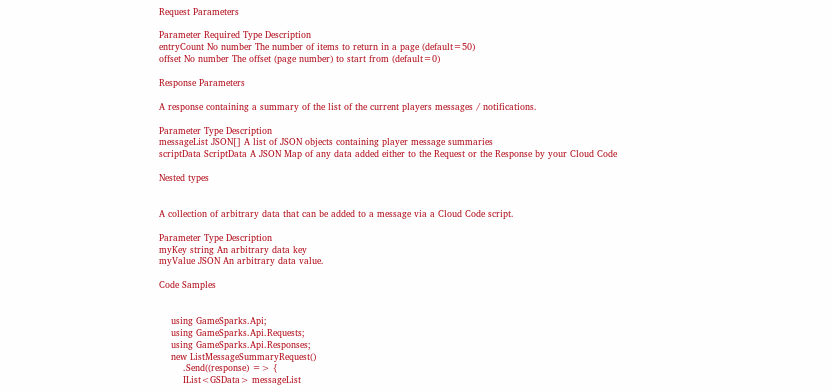Request Parameters

Parameter Required Type Description
entryCount No number The number of items to return in a page (default=50)
offset No number The offset (page number) to start from (default=0)

Response Parameters

A response containing a summary of the list of the current players messages / notifications.

Parameter Type Description
messageList JSON[] A list of JSON objects containing player message summaries
scriptData ScriptData A JSON Map of any data added either to the Request or the Response by your Cloud Code

Nested types


A collection of arbitrary data that can be added to a message via a Cloud Code script.

Parameter Type Description
myKey string An arbitrary data key
myValue JSON An arbitrary data value.

Code Samples


    using GameSparks.Api;
    using GameSparks.Api.Requests;
    using GameSparks.Api.Responses;
    new ListMessageSummaryRequest()
        .Send((response) => {
        IList<GSData> messageList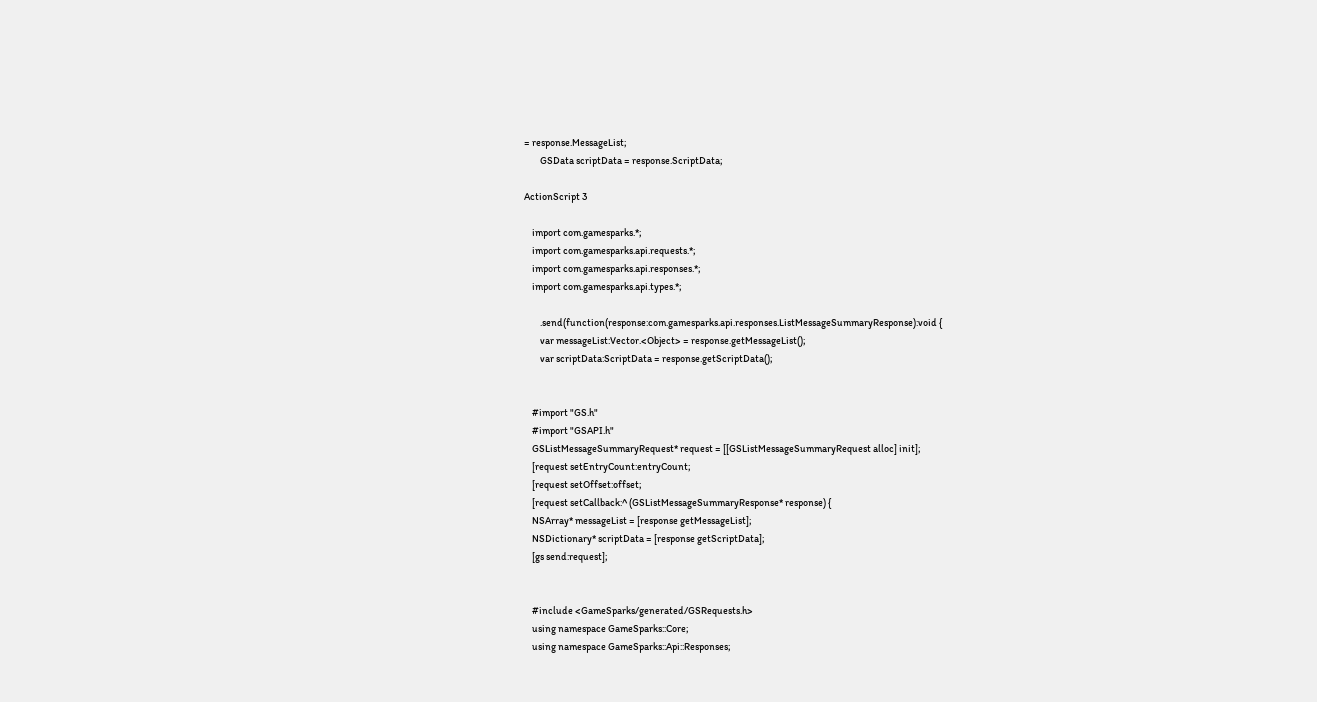= response.MessageList;
        GSData scriptData = response.ScriptData;

ActionScript 3

    import com.gamesparks.*;
    import com.gamesparks.api.requests.*;
    import com.gamesparks.api.responses.*;
    import com.gamesparks.api.types.*;

        .send(function(response:com.gamesparks.api.responses.ListMessageSummaryResponse):void {
        var messageList:Vector.<Object> = response.getMessageList();
        var scriptData:ScriptData = response.getScriptData();


    #import "GS.h"
    #import "GSAPI.h"
    GSListMessageSummaryRequest* request = [[GSListMessageSummaryRequest alloc] init];
    [request setEntryCount:entryCount;
    [request setOffset:offset;
    [request setCallback:^ (GSListMessageSummaryResponse* response) {
    NSArray* messageList = [response getMessageList];
    NSDictionary* scriptData = [response getScriptData];
    [gs send:request];


    #include <GameSparks/generated/GSRequests.h>
    using namespace GameSparks::Core;
    using namespace GameSparks::Api::Responses;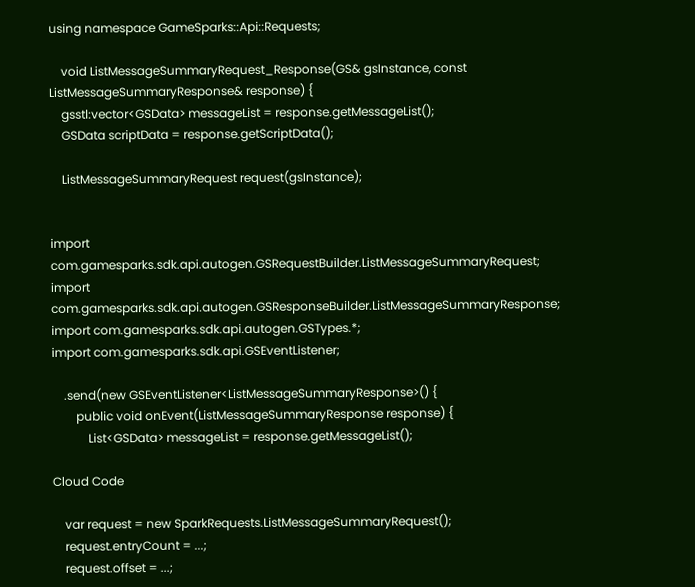using namespace GameSparks::Api::Requests;

    void ListMessageSummaryRequest_Response(GS& gsInstance, const ListMessageSummaryResponse& response) {
    gsstl:vector<GSData> messageList = response.getMessageList();
    GSData scriptData = response.getScriptData();

    ListMessageSummaryRequest request(gsInstance);


import com.gamesparks.sdk.api.autogen.GSRequestBuilder.ListMessageSummaryRequest;
import com.gamesparks.sdk.api.autogen.GSResponseBuilder.ListMessageSummaryResponse;
import com.gamesparks.sdk.api.autogen.GSTypes.*;
import com.gamesparks.sdk.api.GSEventListener;

    .send(new GSEventListener<ListMessageSummaryResponse>() {
        public void onEvent(ListMessageSummaryResponse response) {
            List<GSData> messageList = response.getMessageList();

Cloud Code

    var request = new SparkRequests.ListMessageSummaryRequest();
    request.entryCount = ...;
    request.offset = ...;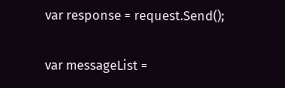var response = request.Send();

var messageList =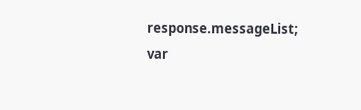response.messageList;
var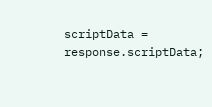scriptData = response.scriptData;